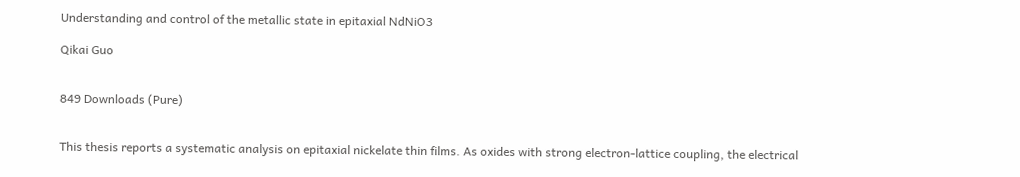Understanding and control of the metallic state in epitaxial NdNiO3

Qikai Guo


849 Downloads (Pure)


This thesis reports a systematic analysis on epitaxial nickelate thin films. As oxides with strong electron-lattice coupling, the electrical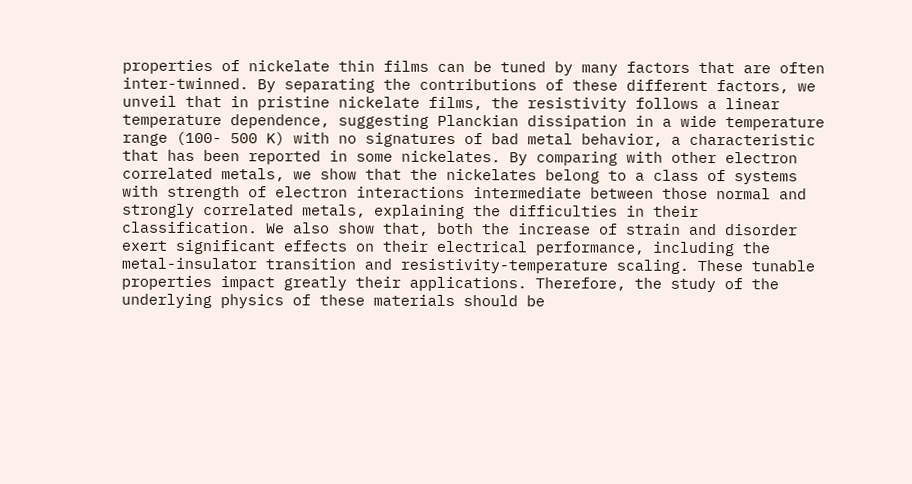properties of nickelate thin films can be tuned by many factors that are often inter-twinned. By separating the contributions of these different factors, we unveil that in pristine nickelate films, the resistivity follows a linear temperature dependence, suggesting Planckian dissipation in a wide temperature range (100- 500 K) with no signatures of bad metal behavior, a characteristic that has been reported in some nickelates. By comparing with other electron correlated metals, we show that the nickelates belong to a class of systems with strength of electron interactions intermediate between those normal and strongly correlated metals, explaining the difficulties in their classification. We also show that, both the increase of strain and disorder exert significant effects on their electrical performance, including the metal-insulator transition and resistivity-temperature scaling. These tunable properties impact greatly their applications. Therefore, the study of the underlying physics of these materials should be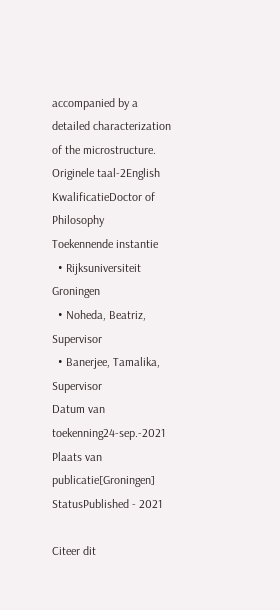accompanied by a detailed characterization of the microstructure.
Originele taal-2English
KwalificatieDoctor of Philosophy
Toekennende instantie
  • Rijksuniversiteit Groningen
  • Noheda, Beatriz, Supervisor
  • Banerjee, Tamalika, Supervisor
Datum van toekenning24-sep.-2021
Plaats van publicatie[Groningen]
StatusPublished - 2021

Citeer dit